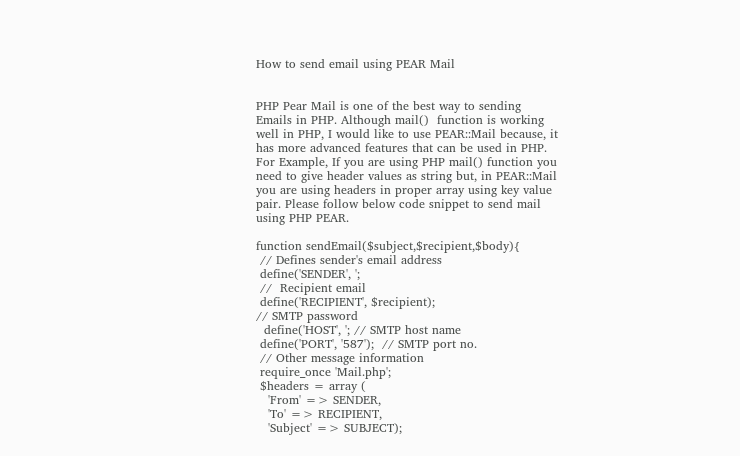How to send email using PEAR Mail


PHP Pear Mail is one of the best way to sending Emails in PHP. Although mail()  function is working well in PHP, I would like to use PEAR::Mail because, it has more advanced features that can be used in PHP.  For Example, If you are using PHP mail() function you need to give header values as string but, in PEAR::Mail you are using headers in proper array using key value pair. Please follow below code snippet to send mail using PHP PEAR.

function sendEmail($subject,$recipient,$body){
 // Defines sender's email address
 define('SENDER', ';
 //  Recipient email
 define('RECIPIENT', $recipient);
// SMTP password
  define('HOST', '; // SMTP host name
 define('PORT', '587');  // SMTP port no.
 // Other message information
 require_once 'Mail.php';
 $headers = array (
   'From' => SENDER,
   'To' => RECIPIENT,
   'Subject' => SUBJECT);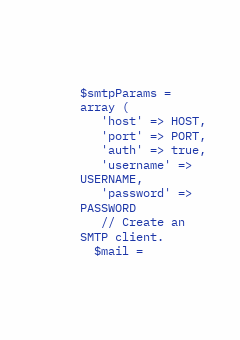$smtpParams = array (
   'host' => HOST,
   'port' => PORT,
   'auth' => true,
   'username' => USERNAME,
   'password' => PASSWORD
   // Create an SMTP client.
  $mail =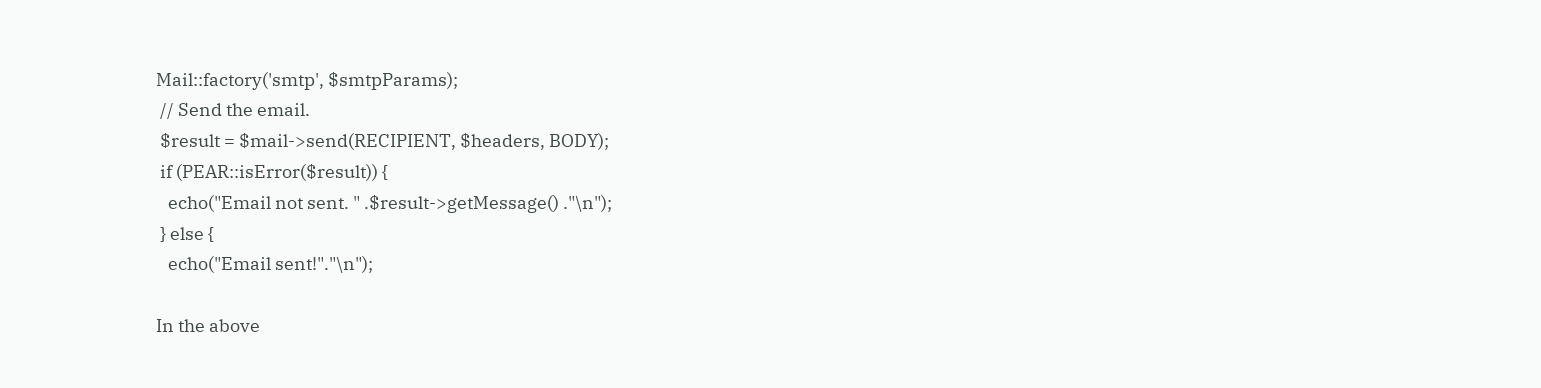Mail::factory('smtp', $smtpParams);
 // Send the email.
 $result = $mail->send(RECIPIENT, $headers, BODY);
 if (PEAR::isError($result)) {
   echo("Email not sent. " .$result->getMessage() ."\n");
 } else {
   echo("Email sent!"."\n");

In the above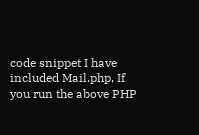code snippet I have included Mail.php, If you run the above PHP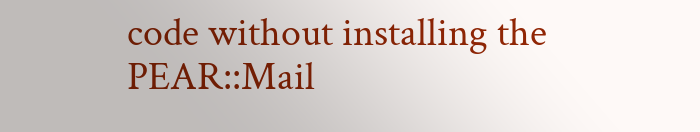code without installing the PEAR::Mail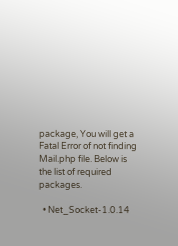package, You will get a Fatal Error of not finding Mail.php file. Below is the list of required packages.

  • Net_Socket-1.0.14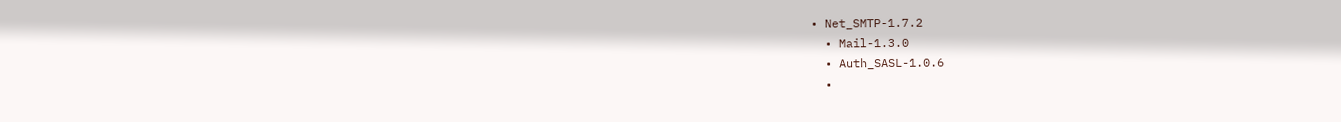• Net_SMTP-1.7.2
  • Mail-1.3.0
  • Auth_SASL-1.0.6
  •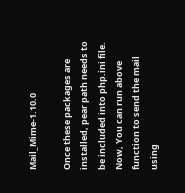Mail_Mime-1.10.0

Once these packages are installed, pear path needs to be included into php.ini file. Now, You can run above function to send the mail using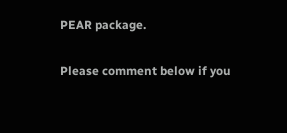PEAR package.

Please comment below if you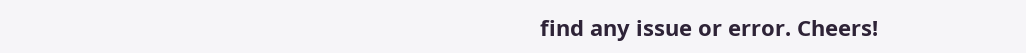find any issue or error. Cheers!